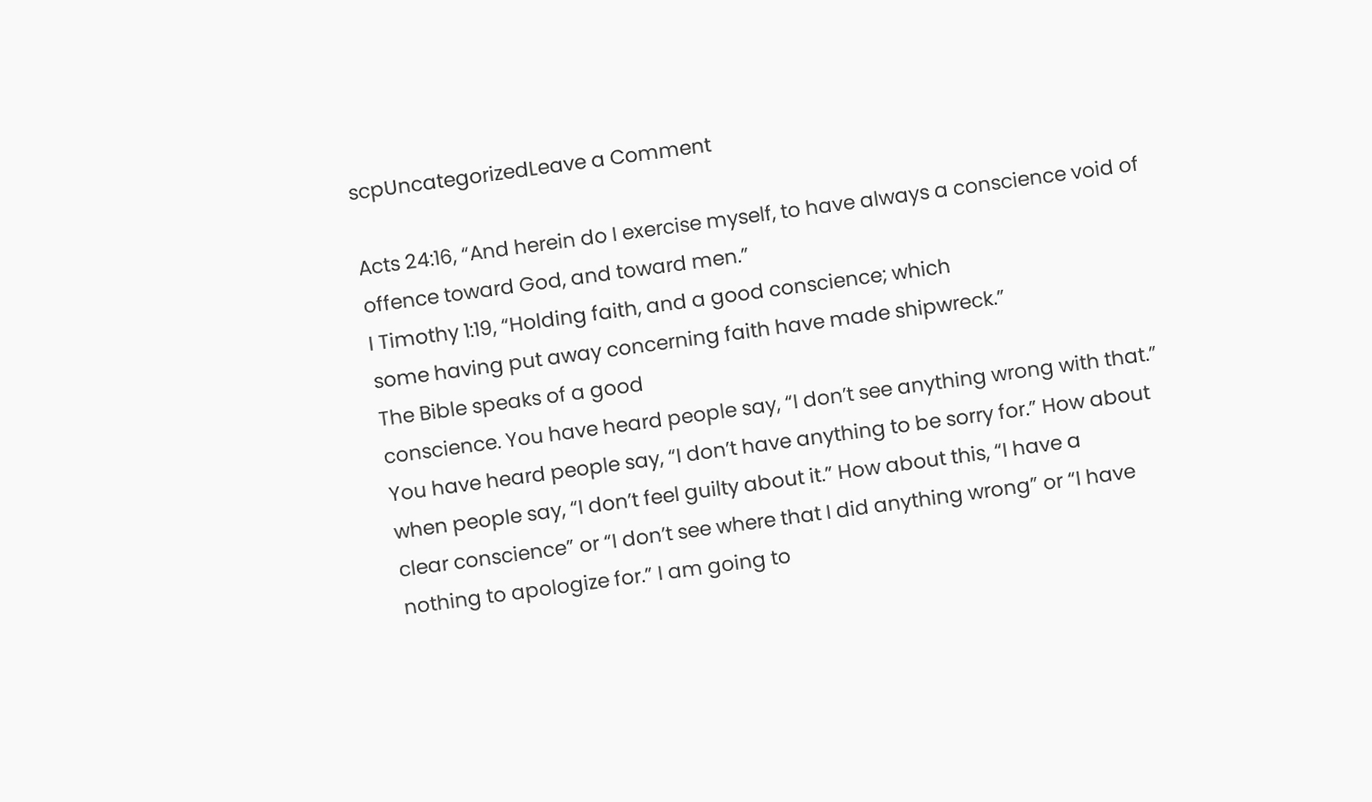scpUncategorizedLeave a Comment

Acts 24:16, “And herein do I exercise myself, to have always a conscience void of
offence toward God, and toward men.”
I Timothy 1:19, “Holding faith, and a good conscience; which
some having put away concerning faith have made shipwreck.”
The Bible speaks of a good
conscience. You have heard people say, “I don’t see anything wrong with that.”
You have heard people say, “I don’t have anything to be sorry for.” How about
when people say, “I don’t feel guilty about it.” How about this, “I have a
clear conscience” or “I don’t see where that I did anything wrong” or “I have
nothing to apologize for.” I am going to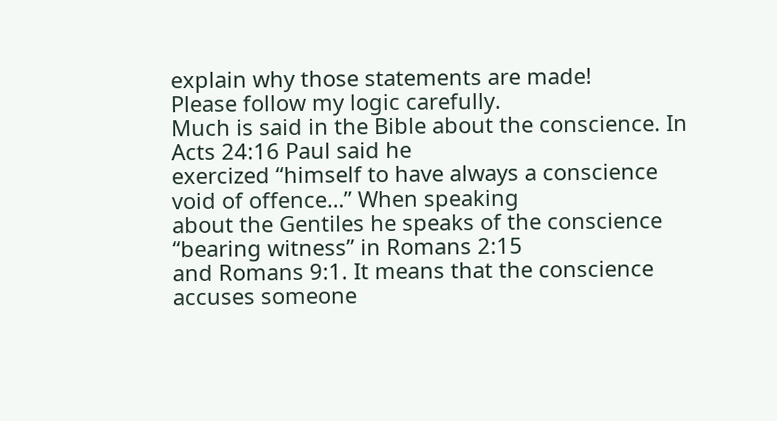explain why those statements are made!
Please follow my logic carefully.
Much is said in the Bible about the conscience. In Acts 24:16 Paul said he
exercized “himself to have always a conscience void of offence…” When speaking
about the Gentiles he speaks of the conscience “bearing witness” in Romans 2:15
and Romans 9:1. It means that the conscience accuses someone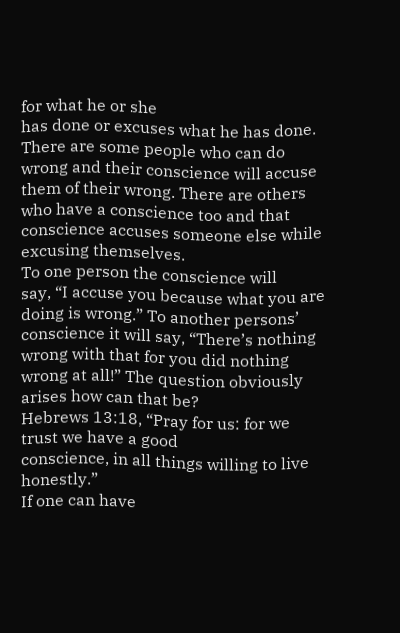for what he or she
has done or excuses what he has done.
There are some people who can do
wrong and their conscience will accuse them of their wrong. There are others
who have a conscience too and that conscience accuses someone else while
excusing themselves.
To one person the conscience will
say, “I accuse you because what you are doing is wrong.” To another persons’
conscience it will say, “There’s nothing wrong with that for you did nothing
wrong at all!” The question obviously arises how can that be?
Hebrews 13:18, “Pray for us: for we trust we have a good
conscience, in all things willing to live honestly.”
If one can have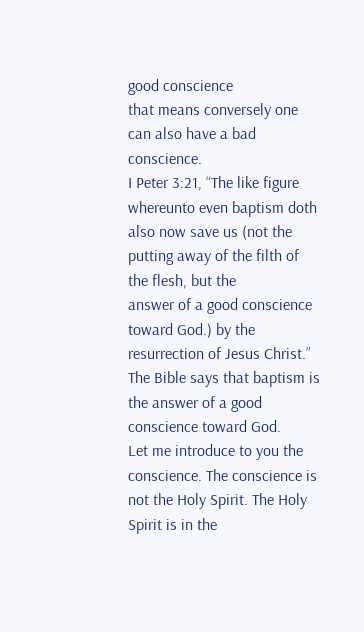good conscience
that means conversely one can also have a bad conscience.
I Peter 3:21, “The like figure whereunto even baptism doth
also now save us (not the putting away of the filth of the flesh, but the
answer of a good conscience toward God.) by the resurrection of Jesus Christ.”
The Bible says that baptism is
the answer of a good conscience toward God.
Let me introduce to you the
conscience. The conscience is not the Holy Spirit. The Holy Spirit is in the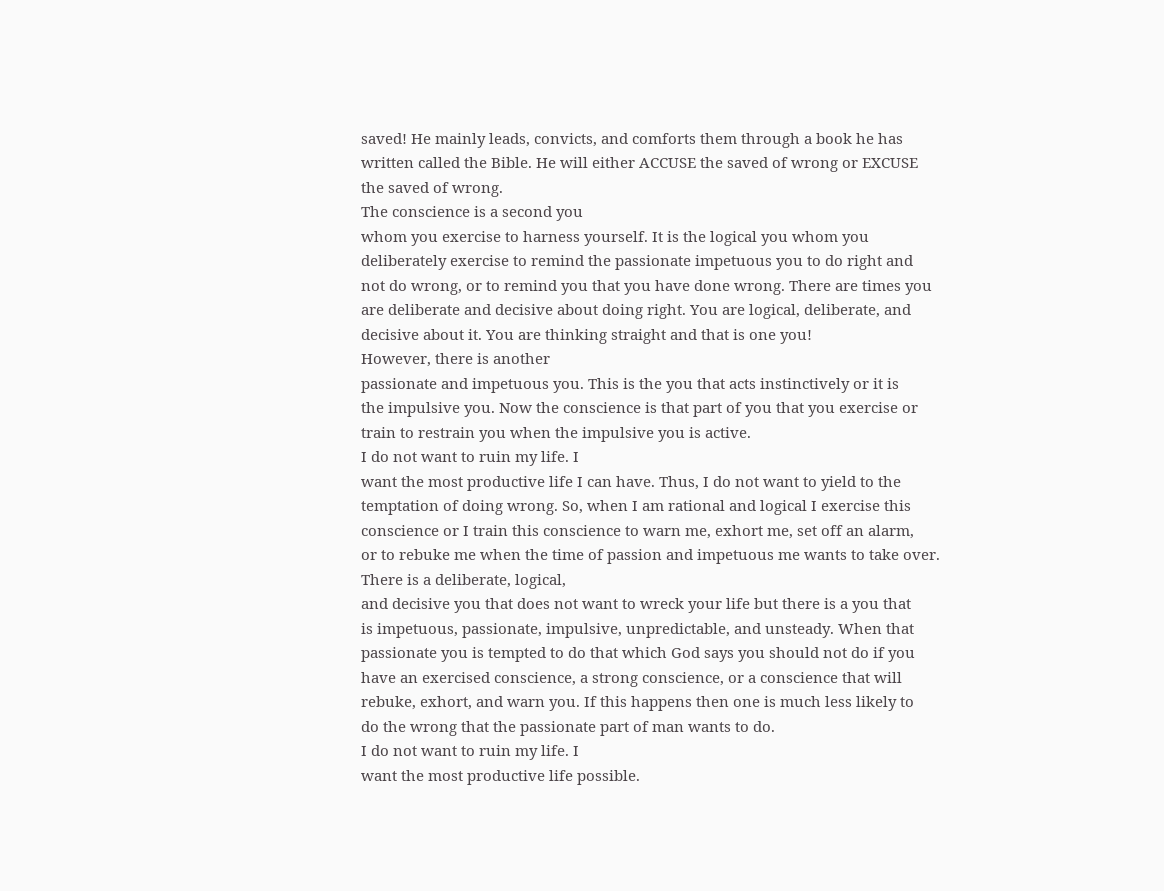saved! He mainly leads, convicts, and comforts them through a book he has
written called the Bible. He will either ACCUSE the saved of wrong or EXCUSE
the saved of wrong.
The conscience is a second you
whom you exercise to harness yourself. It is the logical you whom you
deliberately exercise to remind the passionate impetuous you to do right and
not do wrong, or to remind you that you have done wrong. There are times you
are deliberate and decisive about doing right. You are logical, deliberate, and
decisive about it. You are thinking straight and that is one you!
However, there is another
passionate and impetuous you. This is the you that acts instinctively or it is
the impulsive you. Now the conscience is that part of you that you exercise or
train to restrain you when the impulsive you is active.
I do not want to ruin my life. I
want the most productive life I can have. Thus, I do not want to yield to the
temptation of doing wrong. So, when I am rational and logical I exercise this
conscience or I train this conscience to warn me, exhort me, set off an alarm,
or to rebuke me when the time of passion and impetuous me wants to take over.
There is a deliberate, logical,
and decisive you that does not want to wreck your life but there is a you that
is impetuous, passionate, impulsive, unpredictable, and unsteady. When that
passionate you is tempted to do that which God says you should not do if you
have an exercised conscience, a strong conscience, or a conscience that will
rebuke, exhort, and warn you. If this happens then one is much less likely to
do the wrong that the passionate part of man wants to do.
I do not want to ruin my life. I
want the most productive life possible.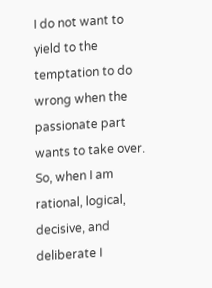I do not want to yield to the
temptation to do wrong when the passionate part wants to take over.
So, when I am rational, logical,
decisive, and deliberate I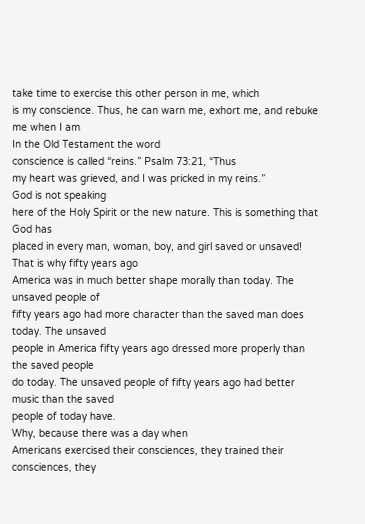take time to exercise this other person in me, which
is my conscience. Thus, he can warn me, exhort me, and rebuke me when I am
In the Old Testament the word
conscience is called “reins.” Psalm 73:21, “Thus
my heart was grieved, and I was pricked in my reins.”
God is not speaking
here of the Holy Spirit or the new nature. This is something that God has
placed in every man, woman, boy, and girl saved or unsaved!
That is why fifty years ago
America was in much better shape morally than today. The unsaved people of
fifty years ago had more character than the saved man does today. The unsaved
people in America fifty years ago dressed more properly than the saved people
do today. The unsaved people of fifty years ago had better music than the saved
people of today have.
Why, because there was a day when
Americans exercised their consciences, they trained their consciences, they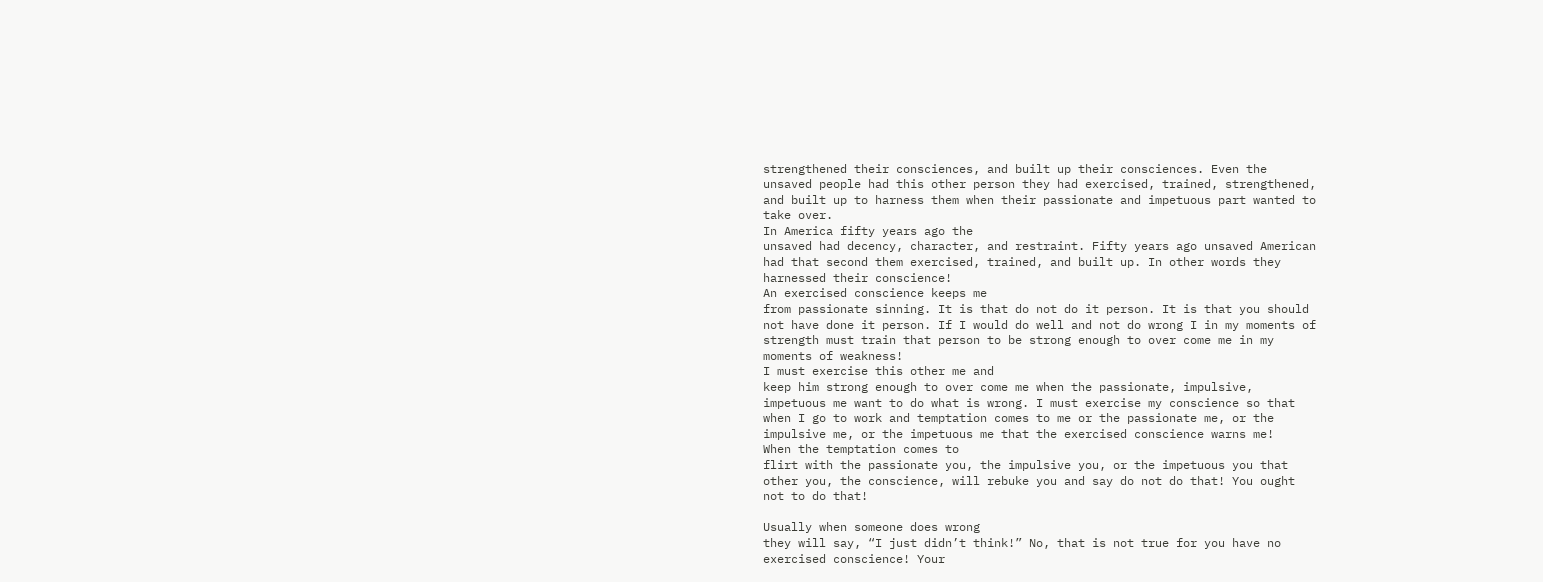strengthened their consciences, and built up their consciences. Even the
unsaved people had this other person they had exercised, trained, strengthened,
and built up to harness them when their passionate and impetuous part wanted to
take over.
In America fifty years ago the
unsaved had decency, character, and restraint. Fifty years ago unsaved American
had that second them exercised, trained, and built up. In other words they
harnessed their conscience!
An exercised conscience keeps me
from passionate sinning. It is that do not do it person. It is that you should
not have done it person. If I would do well and not do wrong I in my moments of
strength must train that person to be strong enough to over come me in my
moments of weakness!
I must exercise this other me and
keep him strong enough to over come me when the passionate, impulsive,
impetuous me want to do what is wrong. I must exercise my conscience so that
when I go to work and temptation comes to me or the passionate me, or the
impulsive me, or the impetuous me that the exercised conscience warns me!
When the temptation comes to
flirt with the passionate you, the impulsive you, or the impetuous you that
other you, the conscience, will rebuke you and say do not do that! You ought
not to do that!

Usually when someone does wrong
they will say, “I just didn’t think!” No, that is not true for you have no
exercised conscience! Your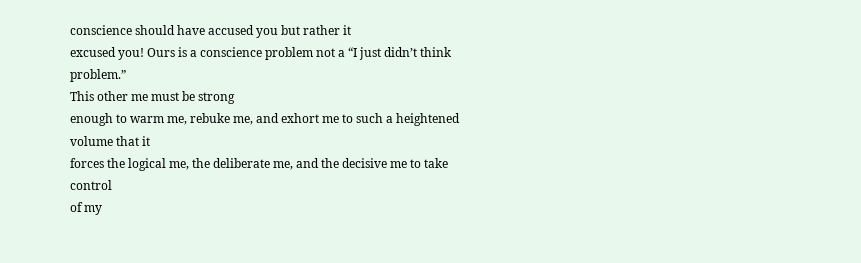conscience should have accused you but rather it
excused you! Ours is a conscience problem not a “I just didn’t think problem.”
This other me must be strong
enough to warm me, rebuke me, and exhort me to such a heightened volume that it
forces the logical me, the deliberate me, and the decisive me to take control
of my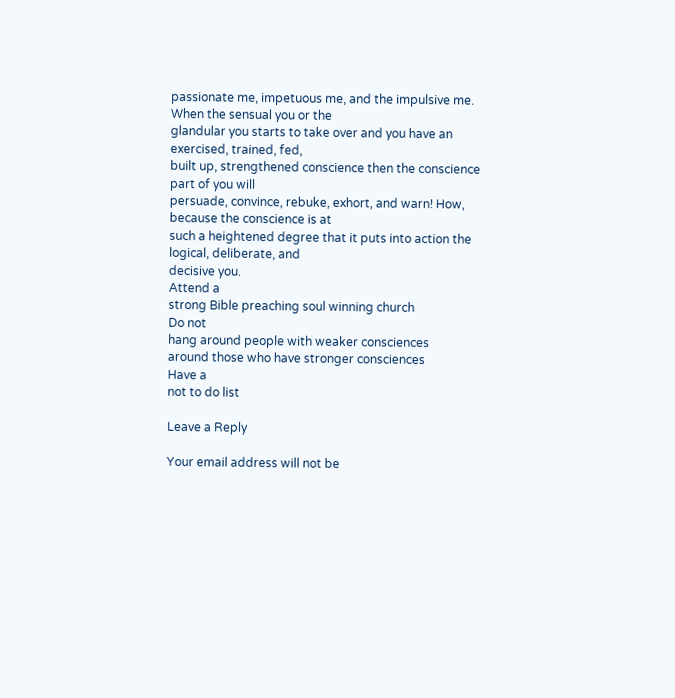passionate me, impetuous me, and the impulsive me.
When the sensual you or the
glandular you starts to take over and you have an exercised, trained, fed,
built up, strengthened conscience then the conscience part of you will
persuade, convince, rebuke, exhort, and warn! How, because the conscience is at
such a heightened degree that it puts into action the logical, deliberate, and
decisive you.
Attend a
strong Bible preaching soul winning church
Do not
hang around people with weaker consciences
around those who have stronger consciences
Have a
not to do list

Leave a Reply

Your email address will not be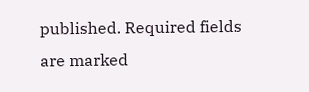published. Required fields are marked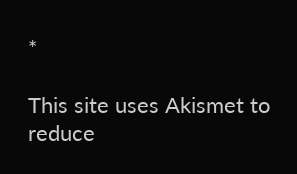*

This site uses Akismet to reduce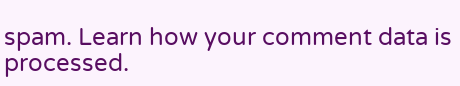spam. Learn how your comment data is processed.